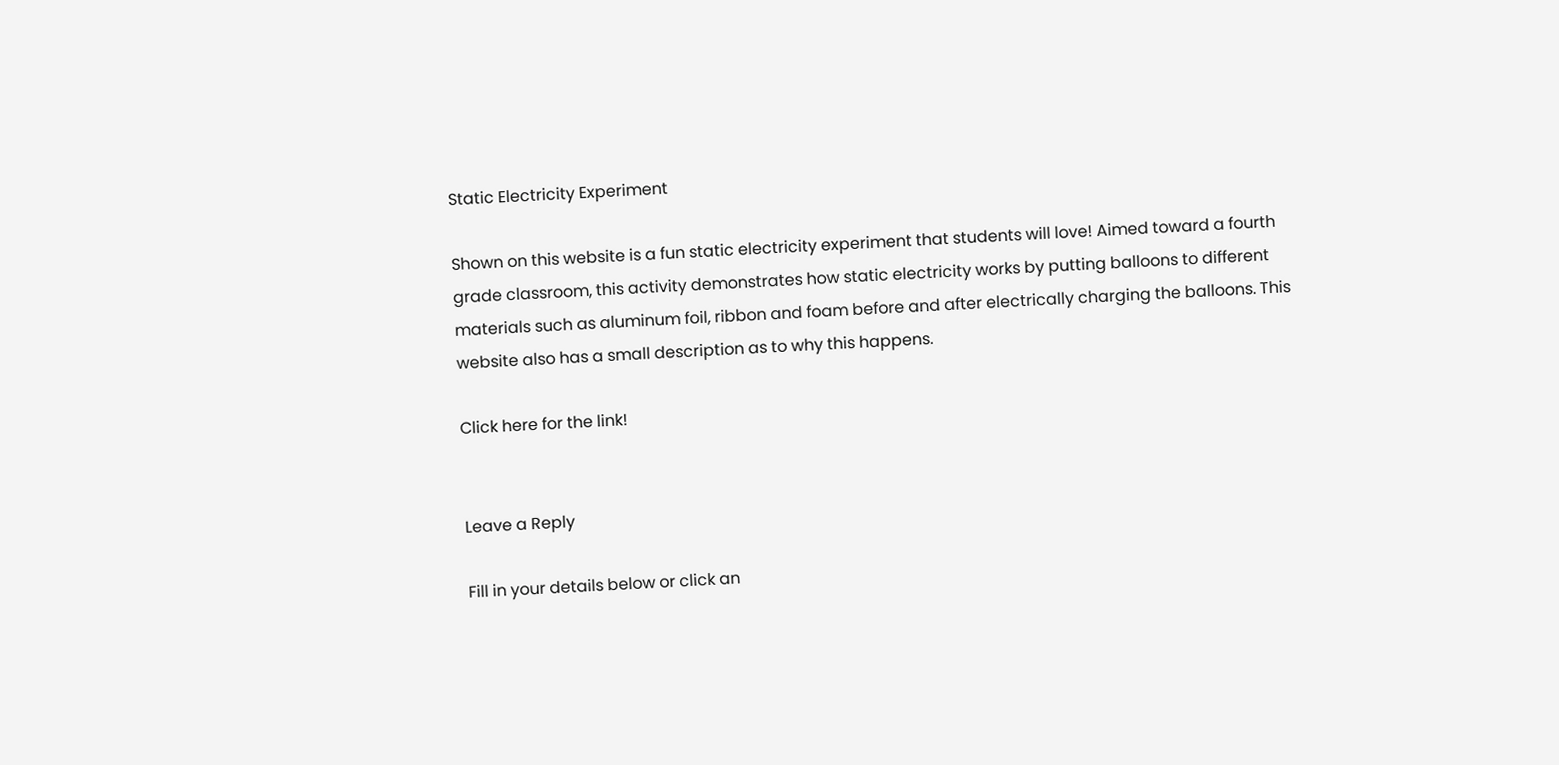Static Electricity Experiment

Shown on this website is a fun static electricity experiment that students will love! Aimed toward a fourth grade classroom, this activity demonstrates how static electricity works by putting balloons to different materials such as aluminum foil, ribbon and foam before and after electrically charging the balloons. This website also has a small description as to why this happens.

Click here for the link!


Leave a Reply

Fill in your details below or click an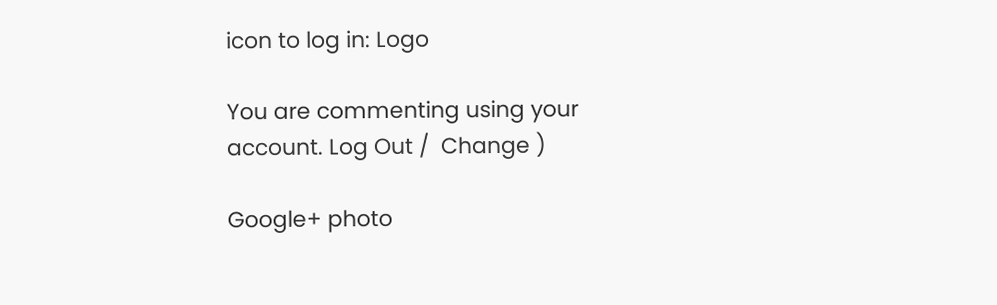icon to log in: Logo

You are commenting using your account. Log Out /  Change )

Google+ photo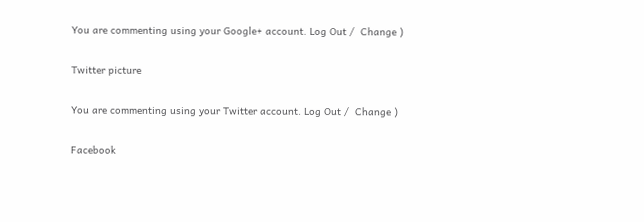You are commenting using your Google+ account. Log Out /  Change )

Twitter picture

You are commenting using your Twitter account. Log Out /  Change )

Facebook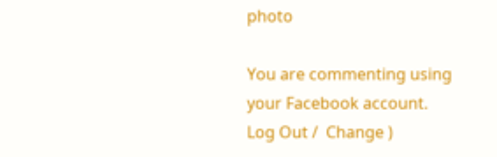photo

You are commenting using your Facebook account. Log Out /  Change )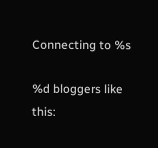Connecting to %s

%d bloggers like this: